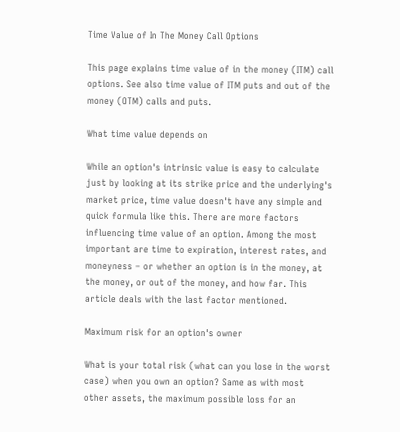Time Value of In The Money Call Options

This page explains time value of in the money (ITM) call options. See also time value of ITM puts and out of the money (OTM) calls and puts.

What time value depends on

While an option's intrinsic value is easy to calculate just by looking at its strike price and the underlying's market price, time value doesn't have any simple and quick formula like this. There are more factors influencing time value of an option. Among the most important are time to expiration, interest rates, and moneyness – or whether an option is in the money, at the money, or out of the money, and how far. This article deals with the last factor mentioned.

Maximum risk for an option's owner

What is your total risk (what can you lose in the worst case) when you own an option? Same as with most other assets, the maximum possible loss for an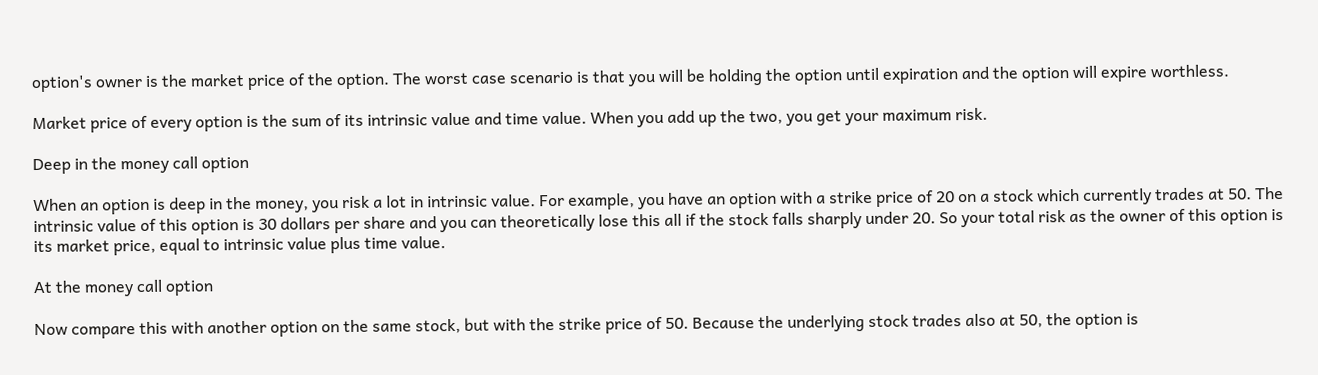option's owner is the market price of the option. The worst case scenario is that you will be holding the option until expiration and the option will expire worthless.

Market price of every option is the sum of its intrinsic value and time value. When you add up the two, you get your maximum risk.

Deep in the money call option

When an option is deep in the money, you risk a lot in intrinsic value. For example, you have an option with a strike price of 20 on a stock which currently trades at 50. The intrinsic value of this option is 30 dollars per share and you can theoretically lose this all if the stock falls sharply under 20. So your total risk as the owner of this option is its market price, equal to intrinsic value plus time value.

At the money call option

Now compare this with another option on the same stock, but with the strike price of 50. Because the underlying stock trades also at 50, the option is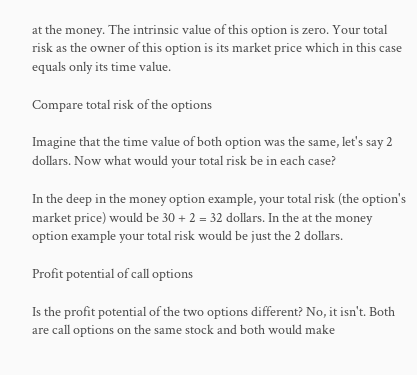at the money. The intrinsic value of this option is zero. Your total risk as the owner of this option is its market price which in this case equals only its time value.

Compare total risk of the options

Imagine that the time value of both option was the same, let's say 2 dollars. Now what would your total risk be in each case?

In the deep in the money option example, your total risk (the option's market price) would be 30 + 2 = 32 dollars. In the at the money option example your total risk would be just the 2 dollars.

Profit potential of call options

Is the profit potential of the two options different? No, it isn't. Both are call options on the same stock and both would make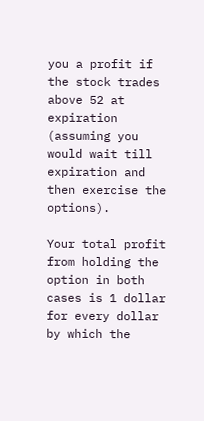you a profit if the stock trades above 52 at expiration (assuming you would wait till expiration and then exercise the options).

Your total profit from holding the option in both cases is 1 dollar for every dollar by which the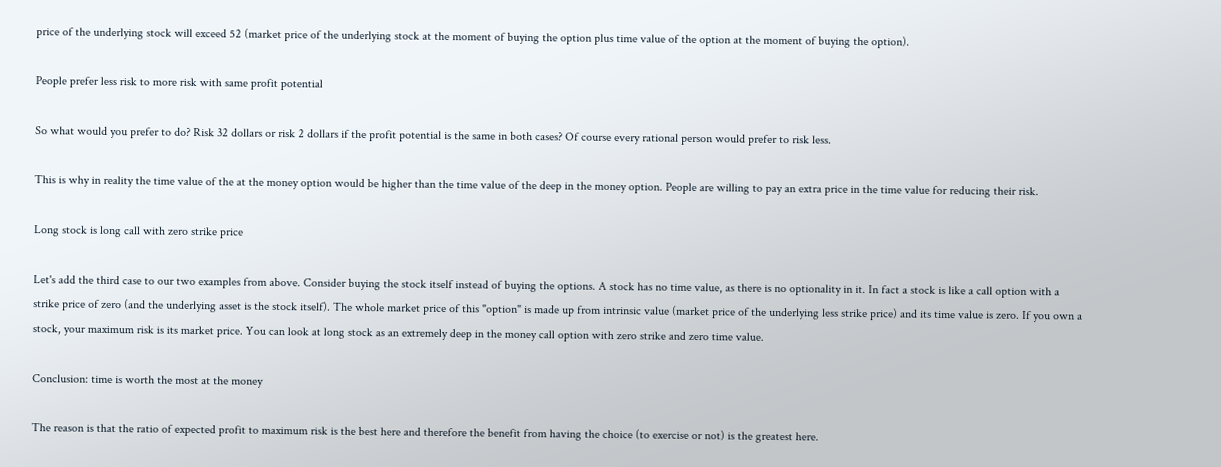price of the underlying stock will exceed 52 (market price of the underlying stock at the moment of buying the option plus time value of the option at the moment of buying the option).

People prefer less risk to more risk with same profit potential

So what would you prefer to do? Risk 32 dollars or risk 2 dollars if the profit potential is the same in both cases? Of course every rational person would prefer to risk less.

This is why in reality the time value of the at the money option would be higher than the time value of the deep in the money option. People are willing to pay an extra price in the time value for reducing their risk.

Long stock is long call with zero strike price

Let's add the third case to our two examples from above. Consider buying the stock itself instead of buying the options. A stock has no time value, as there is no optionality in it. In fact a stock is like a call option with a strike price of zero (and the underlying asset is the stock itself). The whole market price of this "option" is made up from intrinsic value (market price of the underlying less strike price) and its time value is zero. If you own a stock, your maximum risk is its market price. You can look at long stock as an extremely deep in the money call option with zero strike and zero time value.

Conclusion: time is worth the most at the money

The reason is that the ratio of expected profit to maximum risk is the best here and therefore the benefit from having the choice (to exercise or not) is the greatest here.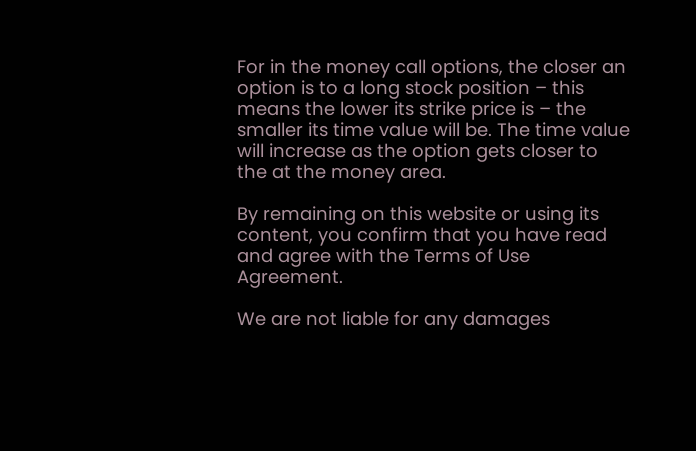For in the money call options, the closer an option is to a long stock position – this means the lower its strike price is – the smaller its time value will be. The time value will increase as the option gets closer to the at the money area.

By remaining on this website or using its content, you confirm that you have read and agree with the Terms of Use Agreement.

We are not liable for any damages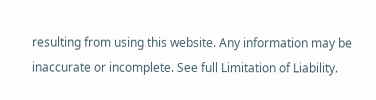resulting from using this website. Any information may be inaccurate or incomplete. See full Limitation of Liability.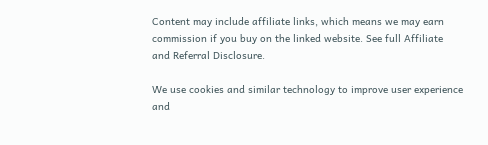Content may include affiliate links, which means we may earn commission if you buy on the linked website. See full Affiliate and Referral Disclosure.

We use cookies and similar technology to improve user experience and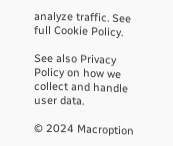analyze traffic. See full Cookie Policy.

See also Privacy Policy on how we collect and handle user data.

© 2024 Macroption